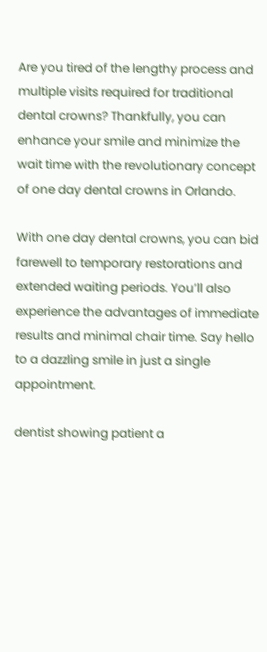Are you tired of the lengthy process and multiple visits required for traditional dental crowns? Thankfully, you can enhance your smile and minimize the wait time with the revolutionary concept of one day dental crowns in Orlando.

With one day dental crowns, you can bid farewell to temporary restorations and extended waiting periods. You’ll also experience the advantages of immediate results and minimal chair time. Say hello to a dazzling smile in just a single appointment.

dentist showing patient a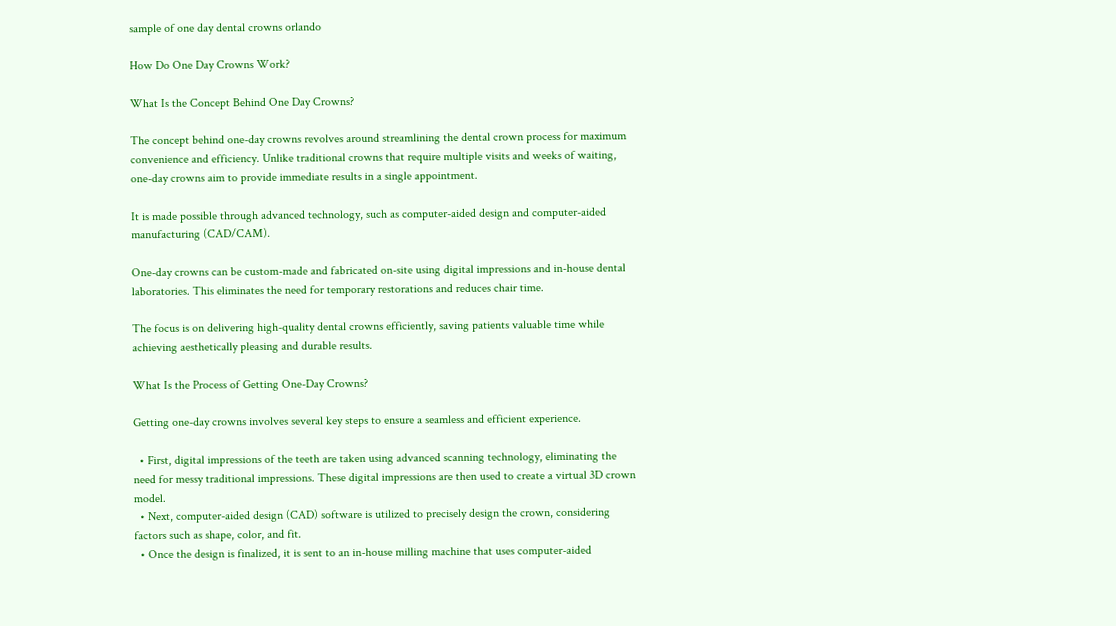sample of one day dental crowns orlando

How Do One Day Crowns Work?

What Is the Concept Behind One Day Crowns?

The concept behind one-day crowns revolves around streamlining the dental crown process for maximum convenience and efficiency. Unlike traditional crowns that require multiple visits and weeks of waiting, one-day crowns aim to provide immediate results in a single appointment.

It is made possible through advanced technology, such as computer-aided design and computer-aided manufacturing (CAD/CAM).

One-day crowns can be custom-made and fabricated on-site using digital impressions and in-house dental laboratories. This eliminates the need for temporary restorations and reduces chair time.

The focus is on delivering high-quality dental crowns efficiently, saving patients valuable time while achieving aesthetically pleasing and durable results.

What Is the Process of Getting One-Day Crowns?

Getting one-day crowns involves several key steps to ensure a seamless and efficient experience.

  • First, digital impressions of the teeth are taken using advanced scanning technology, eliminating the need for messy traditional impressions. These digital impressions are then used to create a virtual 3D crown model.
  • Next, computer-aided design (CAD) software is utilized to precisely design the crown, considering factors such as shape, color, and fit.
  • Once the design is finalized, it is sent to an in-house milling machine that uses computer-aided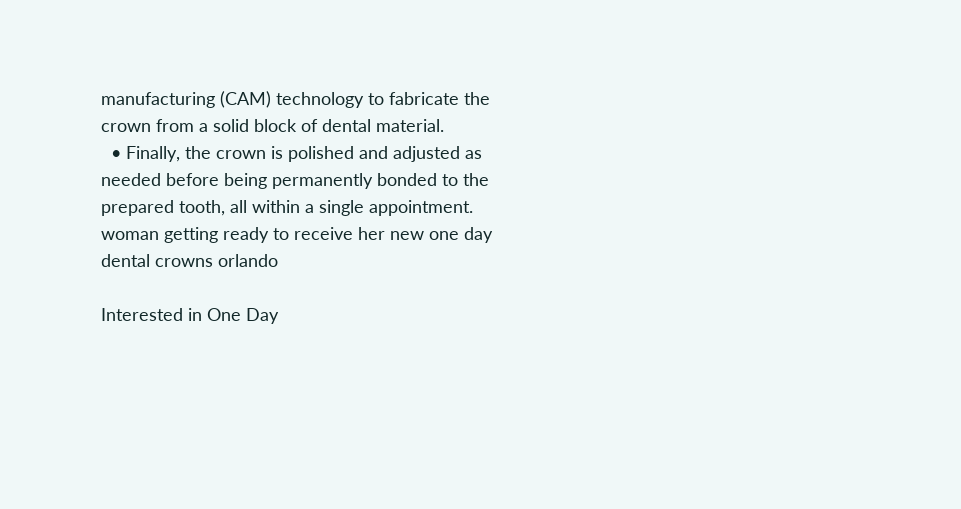manufacturing (CAM) technology to fabricate the crown from a solid block of dental material.
  • Finally, the crown is polished and adjusted as needed before being permanently bonded to the prepared tooth, all within a single appointment.
woman getting ready to receive her new one day dental crowns orlando

Interested in One Day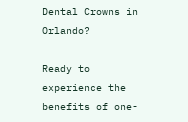Dental Crowns in Orlando?

Ready to experience the benefits of one-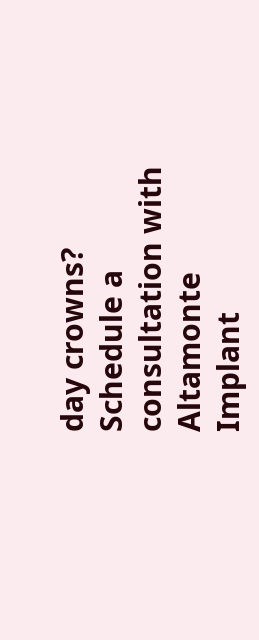day crowns? Schedule a consultation with Altamonte Implant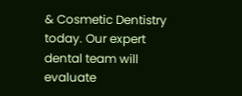& Cosmetic Dentistry today. Our expert dental team will evaluate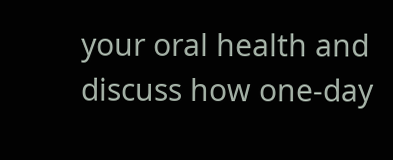your oral health and discuss how one-day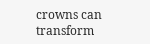crowns can transform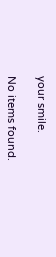your smile.

No items found.